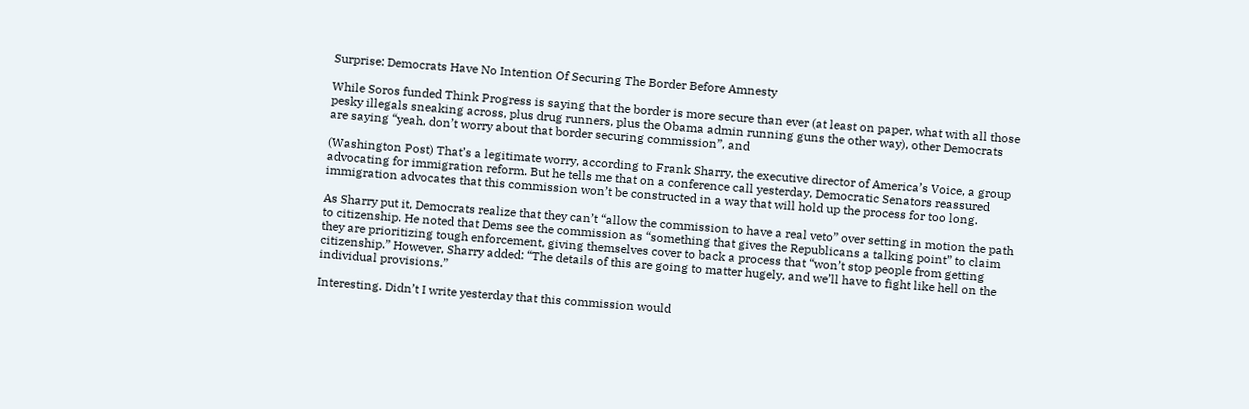Surprise: Democrats Have No Intention Of Securing The Border Before Amnesty

While Soros funded Think Progress is saying that the border is more secure than ever (at least on paper, what with all those pesky illegals sneaking across, plus drug runners, plus the Obama admin running guns the other way), other Democrats are saying “yeah, don’t worry about that border securing commission”, and

(Washington Post) That’s a legitimate worry, according to Frank Sharry, the executive director of America’s Voice, a group advocating for immigration reform. But he tells me that on a conference call yesterday, Democratic Senators reassured immigration advocates that this commission won’t be constructed in a way that will hold up the process for too long.

As Sharry put it, Democrats realize that they can’t “allow the commission to have a real veto” over setting in motion the path to citizenship. He noted that Dems see the commission as “something that gives the Republicans a talking point” to claim they are prioritizing tough enforcement, giving themselves cover to back a process that “won’t stop people from getting citizenship.” However, Sharry added: “The details of this are going to matter hugely, and we’ll have to fight like hell on the individual provisions.”

Interesting. Didn’t I write yesterday that this commission would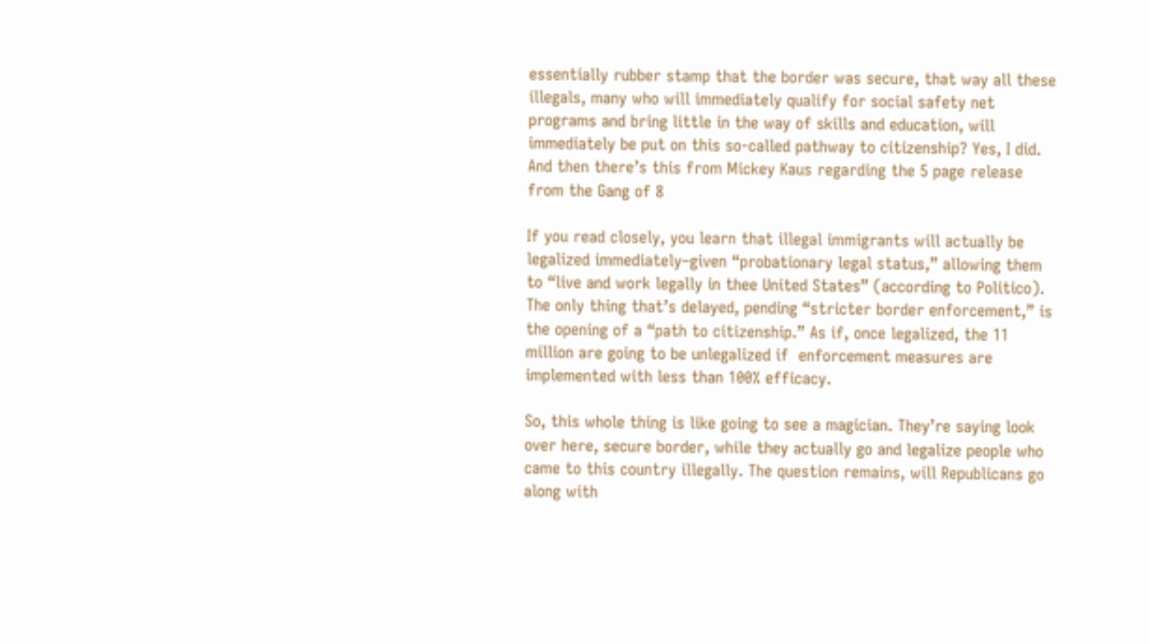essentially rubber stamp that the border was secure, that way all these illegals, many who will immediately qualify for social safety net programs and bring little in the way of skills and education, will immediately be put on this so-called pathway to citizenship? Yes, I did. And then there’s this from Mickey Kaus regarding the 5 page release from the Gang of 8

If you read closely, you learn that illegal immigrants will actually be legalized immediately–given “probationary legal status,” allowing them to “live and work legally in thee United States” (according to Politico). The only thing that’s delayed, pending “stricter border enforcement,” is the opening of a “path to citizenship.” As if, once legalized, the 11 million are going to be unlegalized if  enforcement measures are implemented with less than 100% efficacy.

So, this whole thing is like going to see a magician. They’re saying look over here, secure border, while they actually go and legalize people who came to this country illegally. The question remains, will Republicans go along with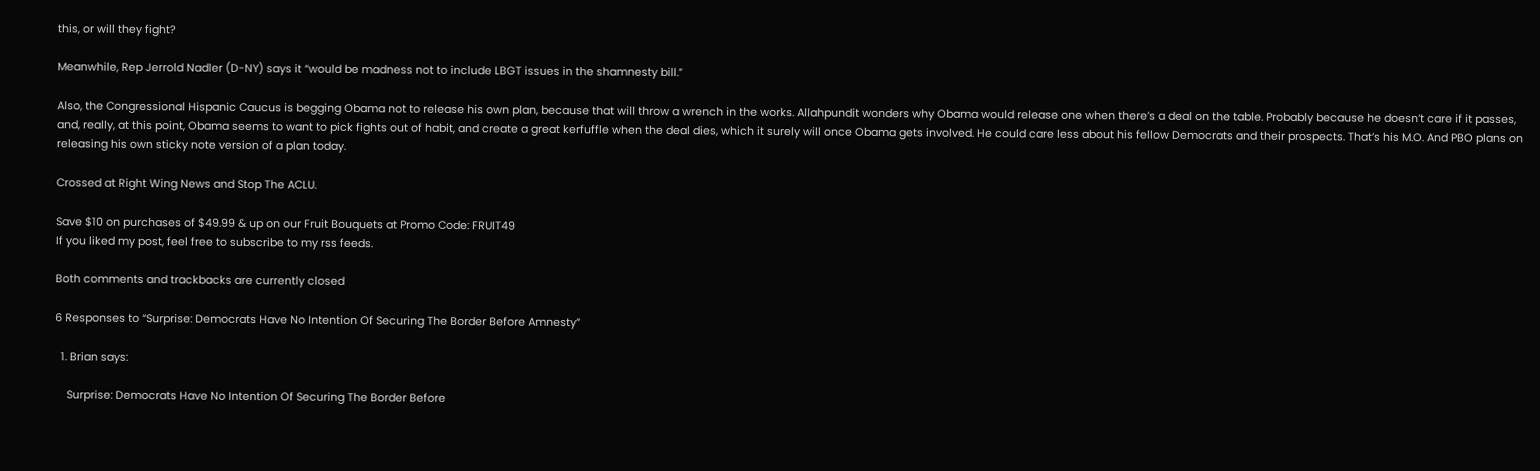this, or will they fight?

Meanwhile, Rep Jerrold Nadler (D-NY) says it “would be madness not to include LBGT issues in the shamnesty bill.”

Also, the Congressional Hispanic Caucus is begging Obama not to release his own plan, because that will throw a wrench in the works. Allahpundit wonders why Obama would release one when there’s a deal on the table. Probably because he doesn’t care if it passes, and, really, at this point, Obama seems to want to pick fights out of habit, and create a great kerfuffle when the deal dies, which it surely will once Obama gets involved. He could care less about his fellow Democrats and their prospects. That’s his M.O. And PBO plans on releasing his own sticky note version of a plan today.

Crossed at Right Wing News and Stop The ACLU.

Save $10 on purchases of $49.99 & up on our Fruit Bouquets at Promo Code: FRUIT49
If you liked my post, feel free to subscribe to my rss feeds.

Both comments and trackbacks are currently closed

6 Responses to “Surprise: Democrats Have No Intention Of Securing The Border Before Amnesty”

  1. Brian says:

    Surprise: Democrats Have No Intention Of Securing The Border Before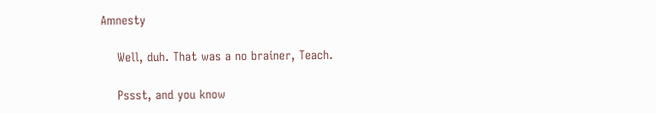Amnesty

    Well, duh. That was a no brainer, Teach.

    Pssst, and you know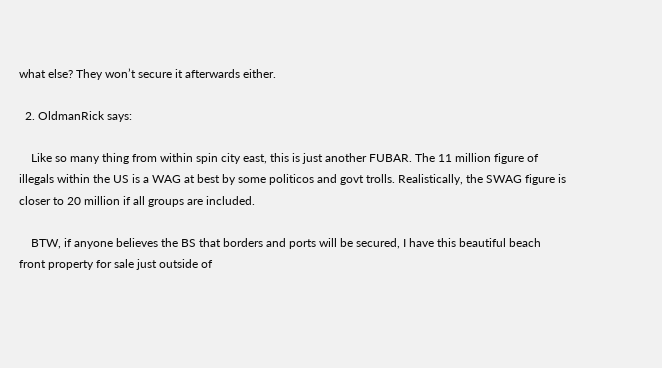what else? They won’t secure it afterwards either.

  2. OldmanRick says:

    Like so many thing from within spin city east, this is just another FUBAR. The 11 million figure of illegals within the US is a WAG at best by some politicos and govt trolls. Realistically, the SWAG figure is closer to 20 million if all groups are included.

    BTW, if anyone believes the BS that borders and ports will be secured, I have this beautiful beach front property for sale just outside of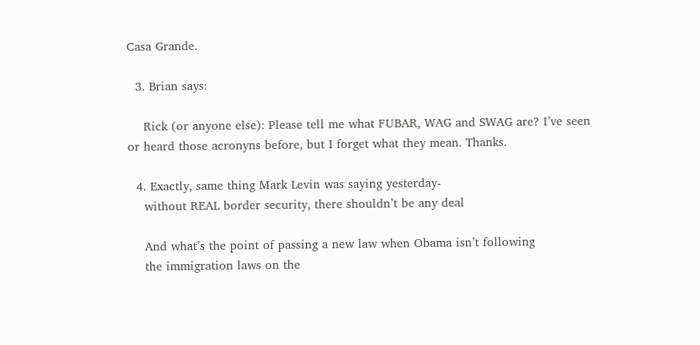Casa Grande.

  3. Brian says:

    Rick (or anyone else): Please tell me what FUBAR, WAG and SWAG are? I’ve seen or heard those acronyns before, but I forget what they mean. Thanks.

  4. Exactly, same thing Mark Levin was saying yesterday-
    without REAL border security, there shouldn’t be any deal

    And what’s the point of passing a new law when Obama isn’t following
    the immigration laws on the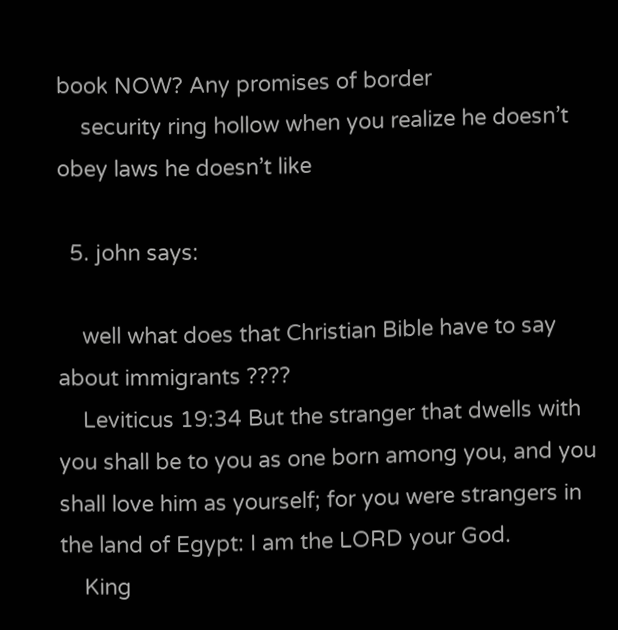book NOW? Any promises of border
    security ring hollow when you realize he doesn’t obey laws he doesn’t like

  5. john says:

    well what does that Christian Bible have to say about immigrants ????
    Leviticus 19:34 But the stranger that dwells with you shall be to you as one born among you, and you shall love him as yourself; for you were strangers in the land of Egypt: I am the LORD your God.
    King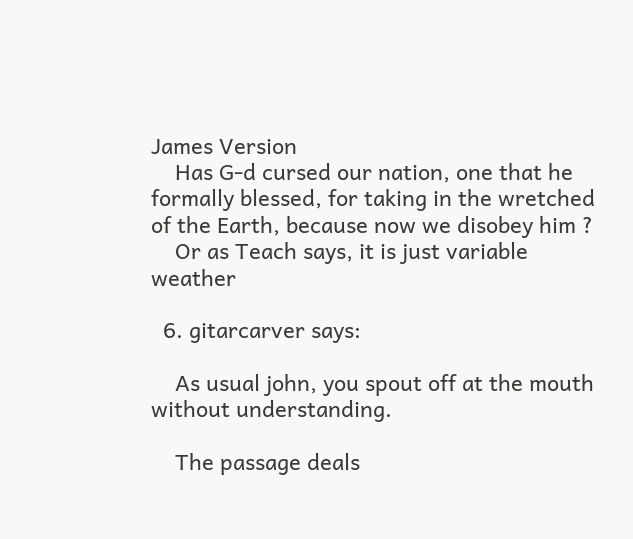James Version
    Has G-d cursed our nation, one that he formally blessed, for taking in the wretched of the Earth, because now we disobey him ?
    Or as Teach says, it is just variable weather

  6. gitarcarver says:

    As usual john, you spout off at the mouth without understanding.

    The passage deals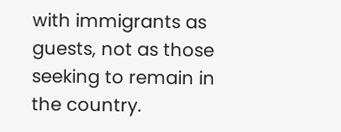with immigrants as guests, not as those seeking to remain in the country.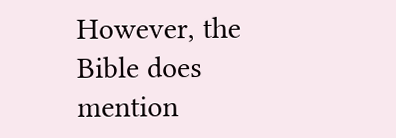However, the Bible does mention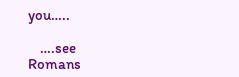you…..

    ….see Romans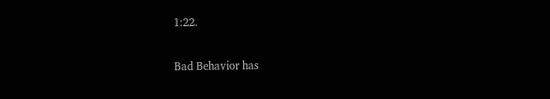1:22.

Bad Behavior has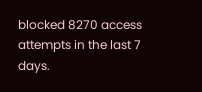blocked 8270 access attempts in the last 7 days.